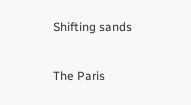Shifting sands

The Paris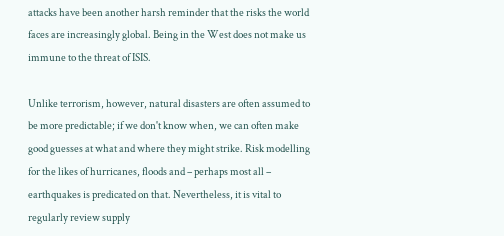attacks have been another harsh reminder that the risks the world faces are increasingly global. Being in the West does not make us immune to the threat of ISIS.

Unlike terrorism, however, natural disasters are often assumed to be more predictable; if we don't know when, we can often make good guesses at what and where they might strike. Risk modelling for the likes of hurricanes, floods and – perhaps most all – earthquakes is predicated on that. Nevertheless, it is vital to regularly review supply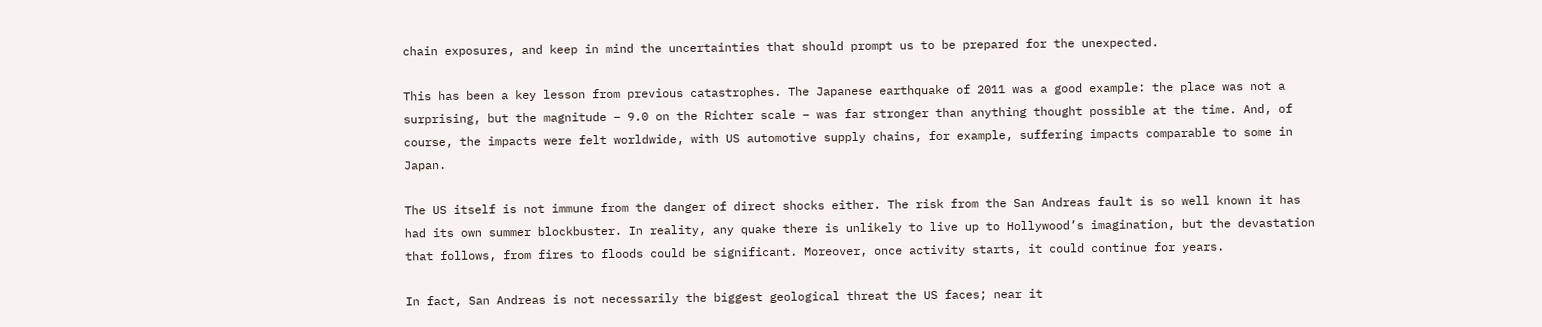chain exposures, and keep in mind the uncertainties that should prompt us to be prepared for the unexpected.

This has been a key lesson from previous catastrophes. The Japanese earthquake of 2011 was a good example: the place was not a surprising, but the magnitude – 9.0 on the Richter scale – was far stronger than anything thought possible at the time. And, of course, the impacts were felt worldwide, with US automotive supply chains, for example, suffering impacts comparable to some in Japan.

The US itself is not immune from the danger of direct shocks either. The risk from the San Andreas fault is so well known it has had its own summer blockbuster. In reality, any quake there is unlikely to live up to Hollywood’s imagination, but the devastation that follows, from fires to floods could be significant. Moreover, once activity starts, it could continue for years.

In fact, San Andreas is not necessarily the biggest geological threat the US faces; near it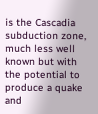is the Cascadia subduction zone, much less well known but with the potential to produce a quake and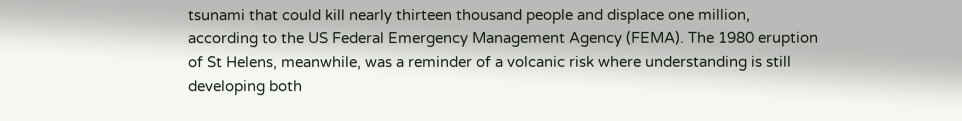tsunami that could kill nearly thirteen thousand people and displace one million, according to the US Federal Emergency Management Agency (FEMA). The 1980 eruption of St Helens, meanwhile, was a reminder of a volcanic risk where understanding is still developing both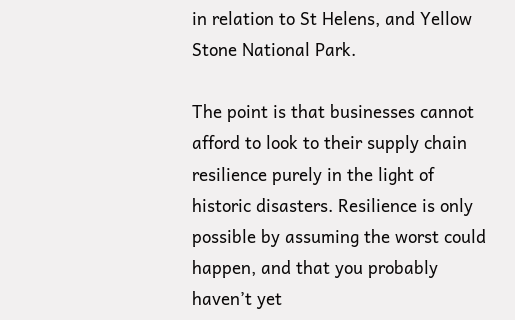in relation to St Helens, and Yellow Stone National Park.

The point is that businesses cannot afford to look to their supply chain resilience purely in the light of historic disasters. Resilience is only possible by assuming the worst could happen, and that you probably haven’t yet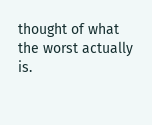thought of what the worst actually is.